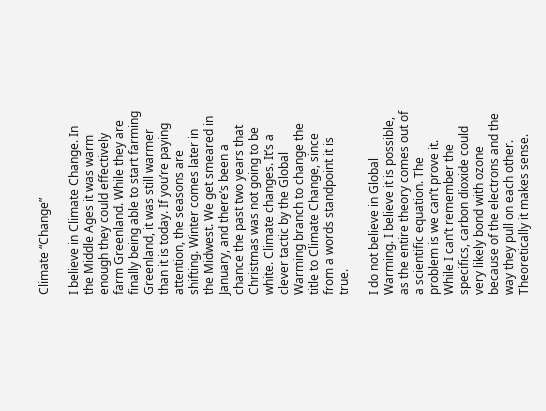Climate “Change”

I believe in Climate Change. In the Middle Ages it was warm enough they could effectively farm Greenland. While they are finally being able to start farming Greenland, it was still warmer than it is today. If you’re paying attention, the seasons are shifting. Winter comes later in the Midwest. We get smeared in January, and there’s been a chance the past two years that Christmas was not going to be white. Climate changes. It’s a clever tactic by the Global Warming branch to change the title to Climate Change, since from a words standpoint it is true.

I do not believe in Global Warming. I believe it is possible, as the entire theory comes out of a scientific equation. The problem is we can’t prove it. While I can’t remember the specifics, carbon dioxide could very likely bond with ozone because of the electrons and the way they pull on each other. Theoretically it makes sense.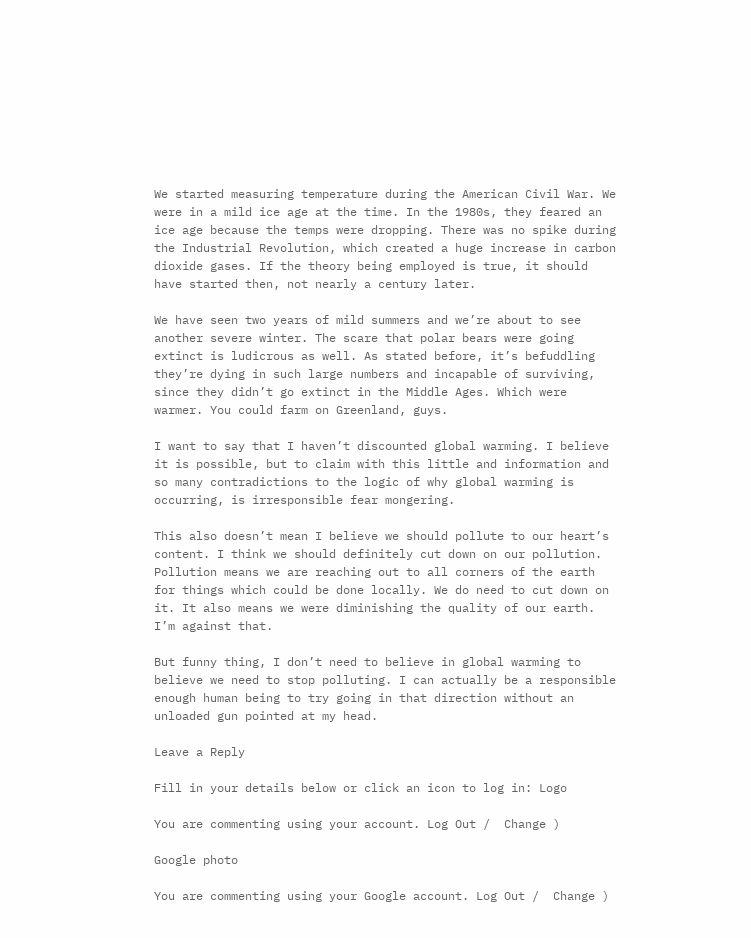We started measuring temperature during the American Civil War. We were in a mild ice age at the time. In the 1980s, they feared an ice age because the temps were dropping. There was no spike during the Industrial Revolution, which created a huge increase in carbon dioxide gases. If the theory being employed is true, it should have started then, not nearly a century later.

We have seen two years of mild summers and we’re about to see another severe winter. The scare that polar bears were going extinct is ludicrous as well. As stated before, it’s befuddling they’re dying in such large numbers and incapable of surviving, since they didn’t go extinct in the Middle Ages. Which were warmer. You could farm on Greenland, guys.

I want to say that I haven’t discounted global warming. I believe it is possible, but to claim with this little and information and so many contradictions to the logic of why global warming is occurring, is irresponsible fear mongering.

This also doesn’t mean I believe we should pollute to our heart’s content. I think we should definitely cut down on our pollution. Pollution means we are reaching out to all corners of the earth for things which could be done locally. We do need to cut down on it. It also means we were diminishing the quality of our earth. I’m against that.

But funny thing, I don’t need to believe in global warming to believe we need to stop polluting. I can actually be a responsible enough human being to try going in that direction without an unloaded gun pointed at my head.

Leave a Reply

Fill in your details below or click an icon to log in: Logo

You are commenting using your account. Log Out /  Change )

Google photo

You are commenting using your Google account. Log Out /  Change )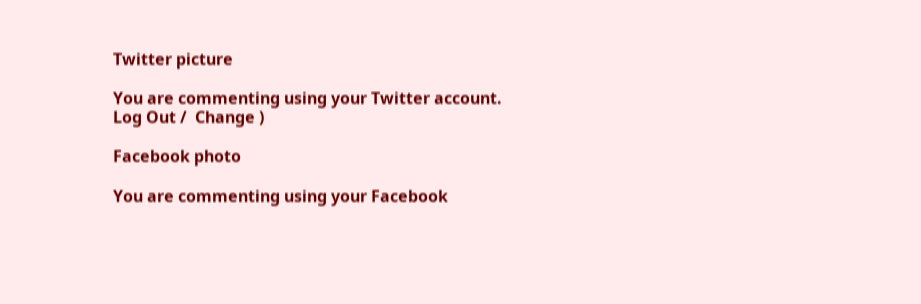Twitter picture

You are commenting using your Twitter account. Log Out /  Change )

Facebook photo

You are commenting using your Facebook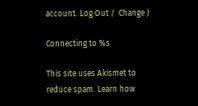account. Log Out /  Change )

Connecting to %s

This site uses Akismet to reduce spam. Learn how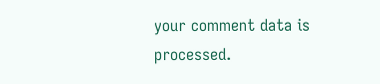your comment data is processed.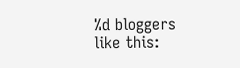%d bloggers like this: